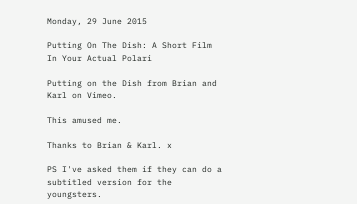Monday, 29 June 2015

Putting On The Dish: A Short Film In Your Actual Polari

Putting on the Dish from Brian and Karl on Vimeo.

This amused me.

Thanks to Brian & Karl. x

PS I've asked them if they can do a subtitled version for the youngsters.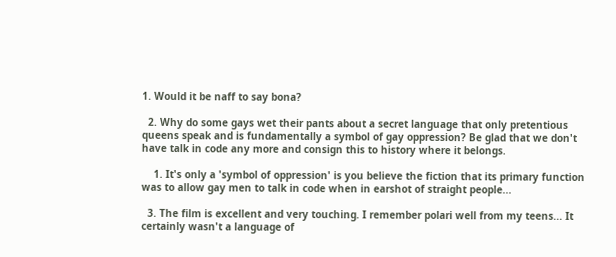1. Would it be naff to say bona?

  2. Why do some gays wet their pants about a secret language that only pretentious queens speak and is fundamentally a symbol of gay oppression? Be glad that we don't have talk in code any more and consign this to history where it belongs.

    1. It's only a 'symbol of oppression' is you believe the fiction that its primary function was to allow gay men to talk in code when in earshot of straight people...

  3. The film is excellent and very touching. I remember polari well from my teens... It certainly wasn't a language of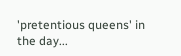'pretentious queens' in the day...